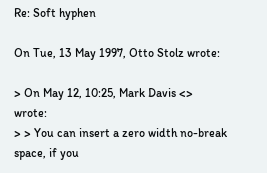Re: Soft hyphen

On Tue, 13 May 1997, Otto Stolz wrote:

> On May 12, 10:25, Mark Davis <> wrote:
> > You can insert a zero width no-break space, if you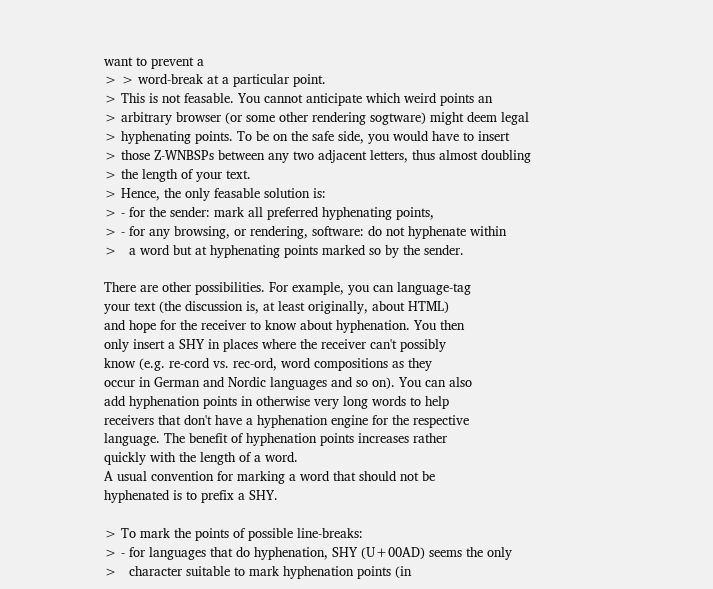want to prevent a
> > word-break at a particular point.
> This is not feasable. You cannot anticipate which weird points an
> arbitrary browser (or some other rendering sogtware) might deem legal
> hyphenating points. To be on the safe side, you would have to insert
> those Z-WNBSPs between any two adjacent letters, thus almost doubling
> the length of your text.
> Hence, the only feasable solution is:
> - for the sender: mark all preferred hyphenating points,
> - for any browsing, or rendering, software: do not hyphenate within
>   a word but at hyphenating points marked so by the sender.

There are other possibilities. For example, you can language-tag
your text (the discussion is, at least originally, about HTML)
and hope for the receiver to know about hyphenation. You then
only insert a SHY in places where the receiver can't possibly
know (e.g. re-cord vs. rec-ord, word compositions as they
occur in German and Nordic languages and so on). You can also
add hyphenation points in otherwise very long words to help
receivers that don't have a hyphenation engine for the respective
language. The benefit of hyphenation points increases rather
quickly with the length of a word.
A usual convention for marking a word that should not be
hyphenated is to prefix a SHY.

> To mark the points of possible line-breaks:
> - for languages that do hyphenation, SHY (U+00AD) seems the only
>   character suitable to mark hyphenation points (in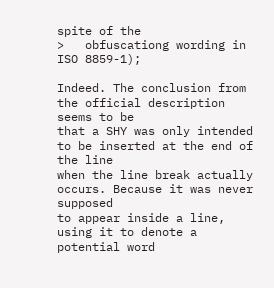spite of the
>   obfuscationg wording in ISO 8859-1);

Indeed. The conclusion from the official description seems to be
that a SHY was only intended to be inserted at the end of the line
when the line break actually occurs. Because it was never supposed
to appear inside a line, using it to denote a potential word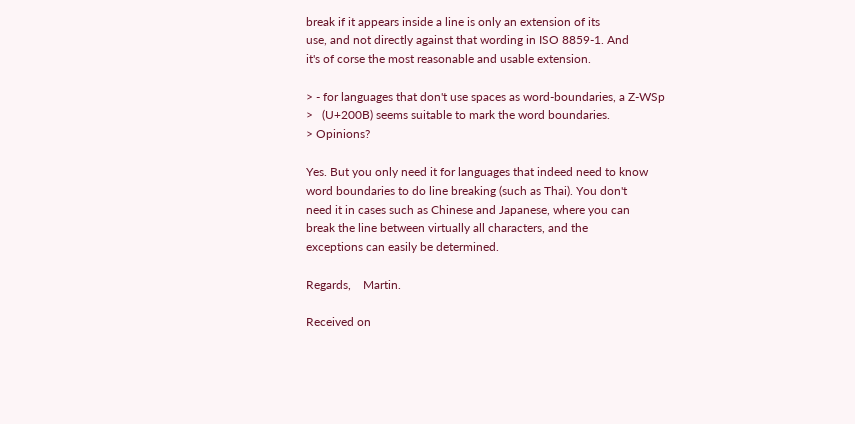break if it appears inside a line is only an extension of its
use, and not directly against that wording in ISO 8859-1. And
it's of corse the most reasonable and usable extension.

> - for languages that don't use spaces as word-boundaries, a Z-WSp
>   (U+200B) seems suitable to mark the word boundaries.
> Opinions?

Yes. But you only need it for languages that indeed need to know
word boundaries to do line breaking (such as Thai). You don't
need it in cases such as Chinese and Japanese, where you can
break the line between virtually all characters, and the
exceptions can easily be determined.

Regards,    Martin.

Received on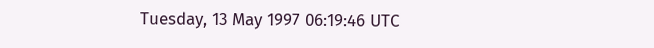Tuesday, 13 May 1997 06:19:46 UTC